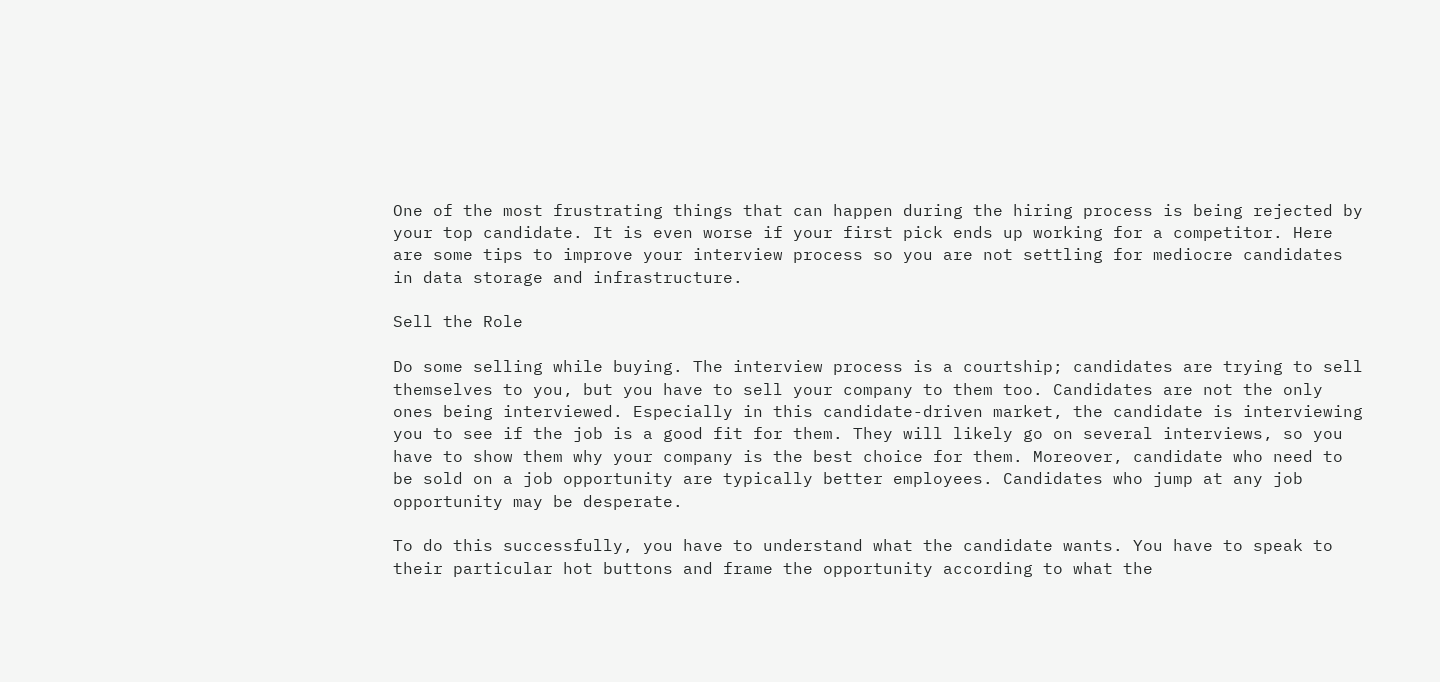One of the most frustrating things that can happen during the hiring process is being rejected by your top candidate. It is even worse if your first pick ends up working for a competitor. Here are some tips to improve your interview process so you are not settling for mediocre candidates in data storage and infrastructure.

Sell the Role

Do some selling while buying. The interview process is a courtship; candidates are trying to sell themselves to you, but you have to sell your company to them too. Candidates are not the only ones being interviewed. Especially in this candidate-driven market, the candidate is interviewing you to see if the job is a good fit for them. They will likely go on several interviews, so you have to show them why your company is the best choice for them. Moreover, candidate who need to be sold on a job opportunity are typically better employees. Candidates who jump at any job opportunity may be desperate.

To do this successfully, you have to understand what the candidate wants. You have to speak to their particular hot buttons and frame the opportunity according to what the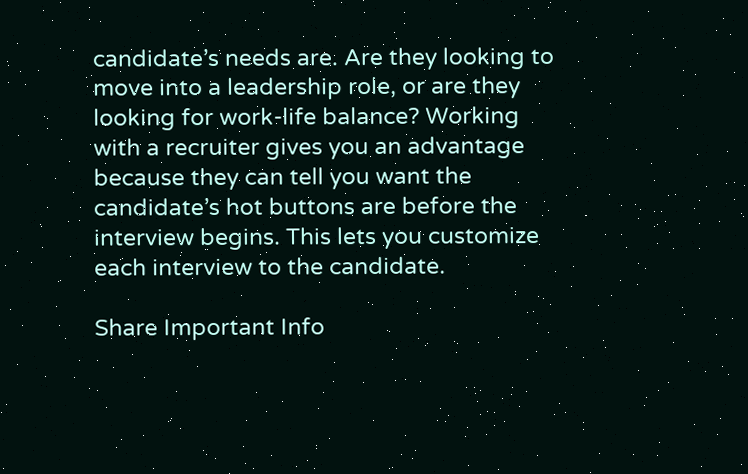candidate’s needs are. Are they looking to move into a leadership role, or are they looking for work-life balance? Working with a recruiter gives you an advantage because they can tell you want the candidate’s hot buttons are before the interview begins. This lets you customize each interview to the candidate.

Share Important Info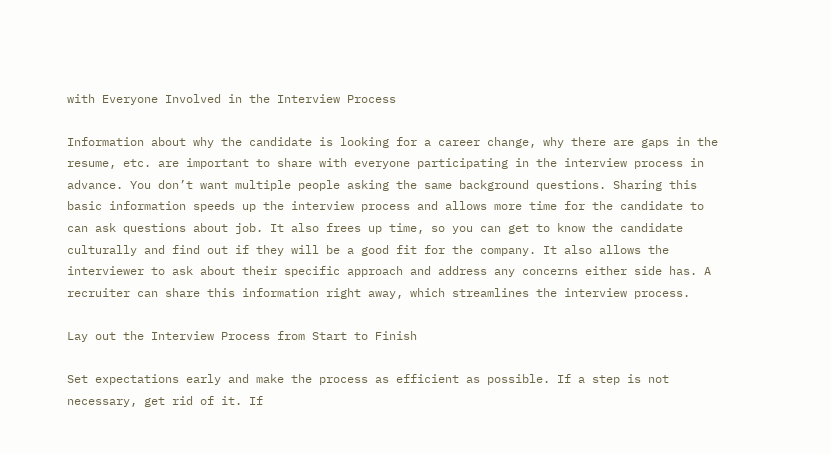with Everyone Involved in the Interview Process

Information about why the candidate is looking for a career change, why there are gaps in the resume, etc. are important to share with everyone participating in the interview process in advance. You don’t want multiple people asking the same background questions. Sharing this basic information speeds up the interview process and allows more time for the candidate to can ask questions about job. It also frees up time, so you can get to know the candidate culturally and find out if they will be a good fit for the company. It also allows the interviewer to ask about their specific approach and address any concerns either side has. A recruiter can share this information right away, which streamlines the interview process.

Lay out the Interview Process from Start to Finish

Set expectations early and make the process as efficient as possible. If a step is not necessary, get rid of it. If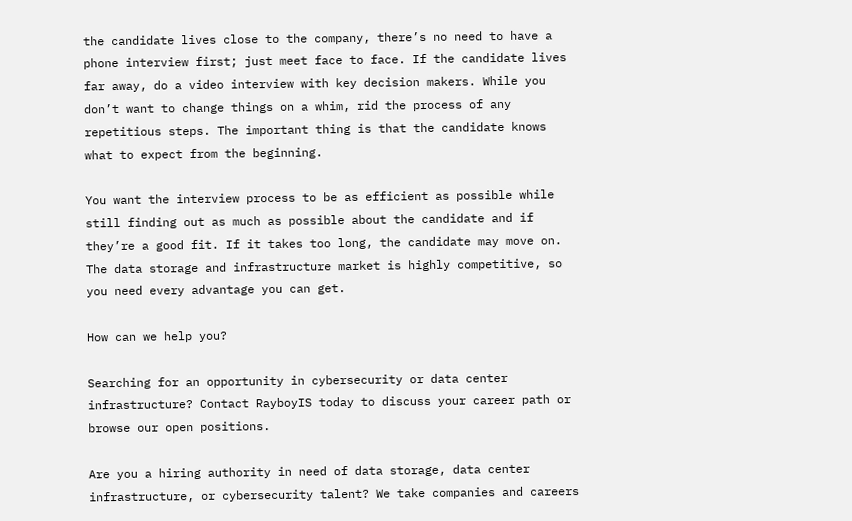the candidate lives close to the company, there’s no need to have a phone interview first; just meet face to face. If the candidate lives far away, do a video interview with key decision makers. While you don’t want to change things on a whim, rid the process of any repetitious steps. The important thing is that the candidate knows what to expect from the beginning.

You want the interview process to be as efficient as possible while still finding out as much as possible about the candidate and if they’re a good fit. If it takes too long, the candidate may move on. The data storage and infrastructure market is highly competitive, so you need every advantage you can get.

How can we help you?

Searching for an opportunity in cybersecurity or data center infrastructure? Contact RayboyIS today to discuss your career path or browse our open positions.

Are you a hiring authority in need of data storage, data center infrastructure, or cybersecurity talent? We take companies and careers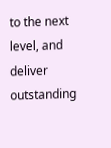to the next level, and deliver outstanding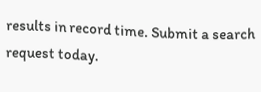results in record time. Submit a search request today.